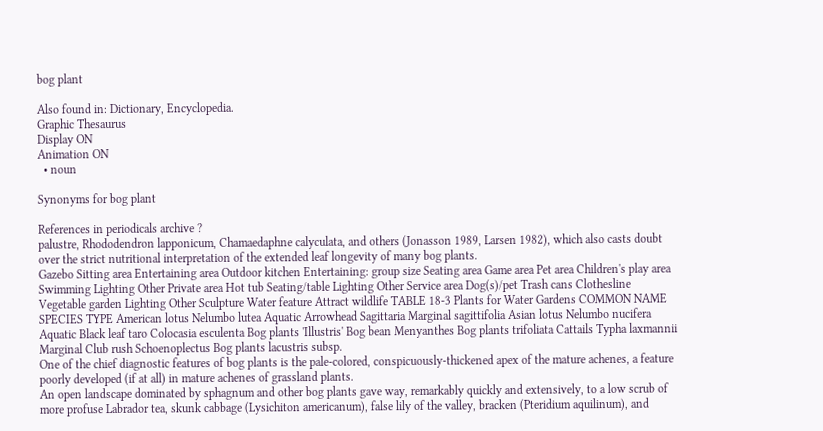bog plant

Also found in: Dictionary, Encyclopedia.
Graphic Thesaurus
Display ON
Animation ON
  • noun

Synonyms for bog plant

References in periodicals archive ?
palustre, Rhododendron lapponicum, Chamaedaphne calyculata, and others (Jonasson 1989, Larsen 1982), which also casts doubt over the strict nutritional interpretation of the extended leaf longevity of many bog plants.
Gazebo Sitting area Entertaining area Outdoor kitchen Entertaining: group size Seating area Game area Pet area Children's play area Swimming Lighting Other Private area Hot tub Seating/table Lighting Other Service area Dog(s)/pet Trash cans Clothesline Vegetable garden Lighting Other Sculpture Water feature Attract wildlife TABLE 18-3 Plants for Water Gardens COMMON NAME SPECIES TYPE American lotus Nelumbo lutea Aquatic Arrowhead Sagittaria Marginal sagittifolia Asian lotus Nelumbo nucifera Aquatic Black leaf taro Colocasia esculenta Bog plants 'Illustris' Bog bean Menyanthes Bog plants trifoliata Cattails Typha laxmannii Marginal Club rush Schoenoplectus Bog plants lacustris subsp.
One of the chief diagnostic features of bog plants is the pale-colored, conspicuously-thickened apex of the mature achenes, a feature poorly developed (if at all) in mature achenes of grassland plants.
An open landscape dominated by sphagnum and other bog plants gave way, remarkably quickly and extensively, to a low scrub of more profuse Labrador tea, skunk cabbage (Lysichiton americanum), false lily of the valley, bracken (Pteridium aquilinum), and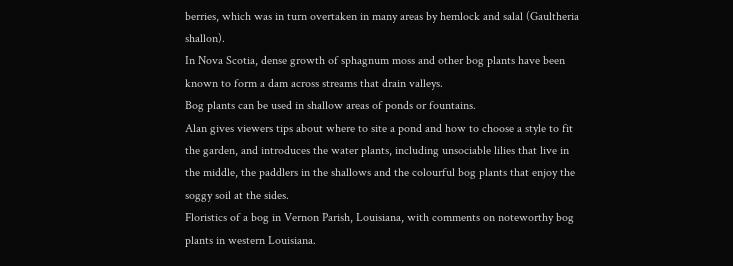berries, which was in turn overtaken in many areas by hemlock and salal (Gaultheria shallon).
In Nova Scotia, dense growth of sphagnum moss and other bog plants have been known to form a dam across streams that drain valleys.
Bog plants can be used in shallow areas of ponds or fountains.
Alan gives viewers tips about where to site a pond and how to choose a style to fit the garden, and introduces the water plants, including unsociable lilies that live in the middle, the paddlers in the shallows and the colourful bog plants that enjoy the soggy soil at the sides.
Floristics of a bog in Vernon Parish, Louisiana, with comments on noteworthy bog plants in western Louisiana.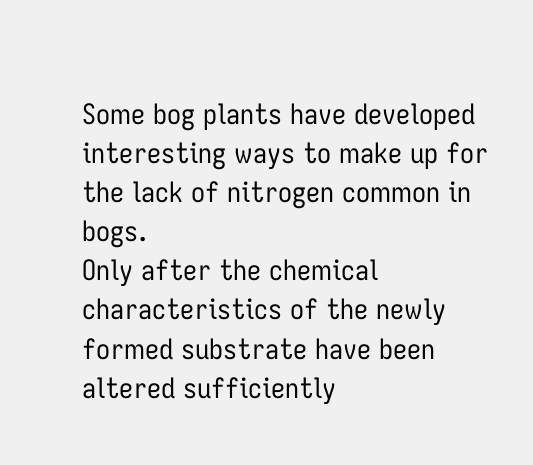Some bog plants have developed interesting ways to make up for the lack of nitrogen common in bogs.
Only after the chemical characteristics of the newly formed substrate have been altered sufficiently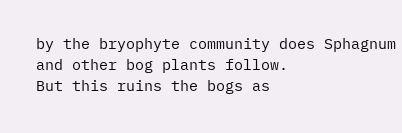by the bryophyte community does Sphagnum and other bog plants follow.
But this ruins the bogs as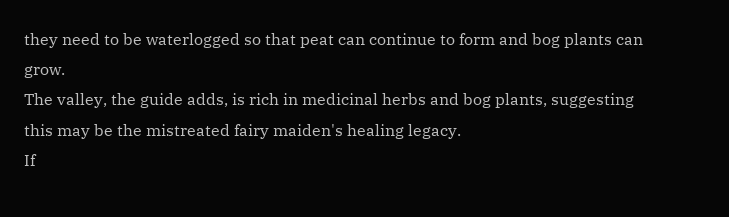they need to be waterlogged so that peat can continue to form and bog plants can grow.
The valley, the guide adds, is rich in medicinal herbs and bog plants, suggesting this may be the mistreated fairy maiden's healing legacy.
If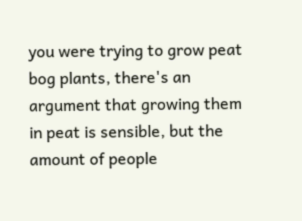you were trying to grow peat bog plants, there's an argument that growing them in peat is sensible, but the amount of people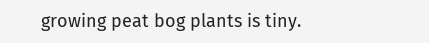growing peat bog plants is tiny.